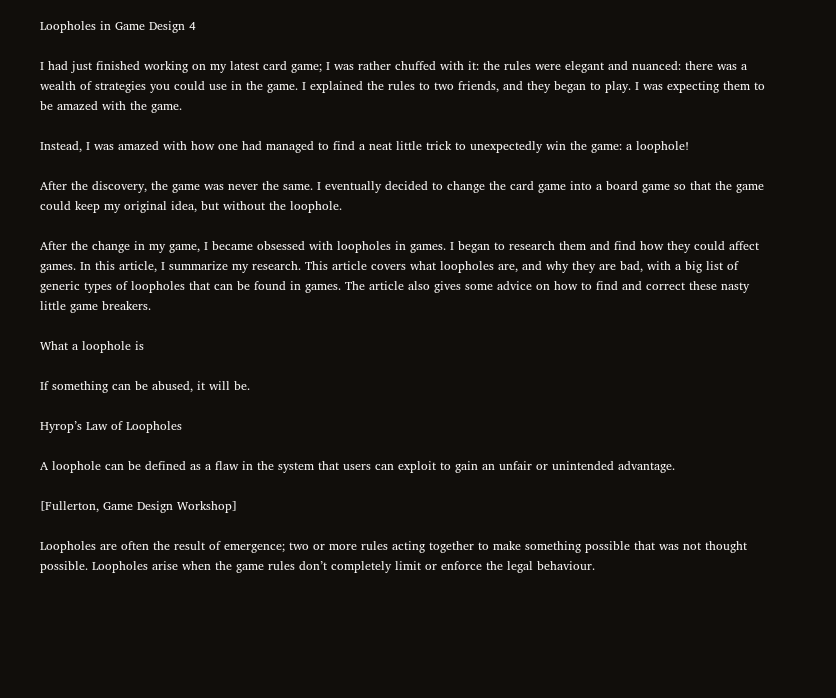Loopholes in Game Design 4

I had just finished working on my latest card game; I was rather chuffed with it: the rules were elegant and nuanced: there was a wealth of strategies you could use in the game. I explained the rules to two friends, and they began to play. I was expecting them to be amazed with the game.

Instead, I was amazed with how one had managed to find a neat little trick to unexpectedly win the game: a loophole!

After the discovery, the game was never the same. I eventually decided to change the card game into a board game so that the game could keep my original idea, but without the loophole.

After the change in my game, I became obsessed with loopholes in games. I began to research them and find how they could affect games. In this article, I summarize my research. This article covers what loopholes are, and why they are bad, with a big list of generic types of loopholes that can be found in games. The article also gives some advice on how to find and correct these nasty little game breakers.

What a loophole is

If something can be abused, it will be.

Hyrop’s Law of Loopholes

A loophole can be defined as a flaw in the system that users can exploit to gain an unfair or unintended advantage.

[Fullerton, Game Design Workshop]

Loopholes are often the result of emergence; two or more rules acting together to make something possible that was not thought possible. Loopholes arise when the game rules don’t completely limit or enforce the legal behaviour.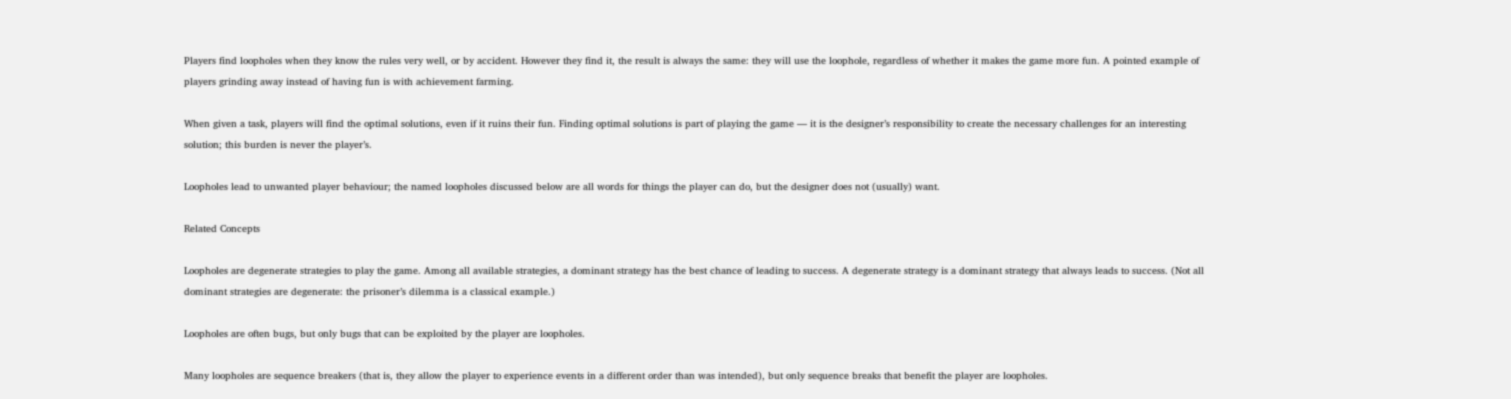Players find loopholes when they know the rules very well, or by accident. However they find it, the result is always the same: they will use the loophole, regardless of whether it makes the game more fun. A pointed example of players grinding away instead of having fun is with achievement farming.

When given a task, players will find the optimal solutions, even if it ruins their fun. Finding optimal solutions is part of playing the game — it is the designer’s responsibility to create the necessary challenges for an interesting solution; this burden is never the player’s.

Loopholes lead to unwanted player behaviour; the named loopholes discussed below are all words for things the player can do, but the designer does not (usually) want.

Related Concepts

Loopholes are degenerate strategies to play the game. Among all available strategies, a dominant strategy has the best chance of leading to success. A degenerate strategy is a dominant strategy that always leads to success. (Not all dominant strategies are degenerate: the prisoner’s dilemma is a classical example.)

Loopholes are often bugs, but only bugs that can be exploited by the player are loopholes.

Many loopholes are sequence breakers (that is, they allow the player to experience events in a different order than was intended), but only sequence breaks that benefit the player are loopholes.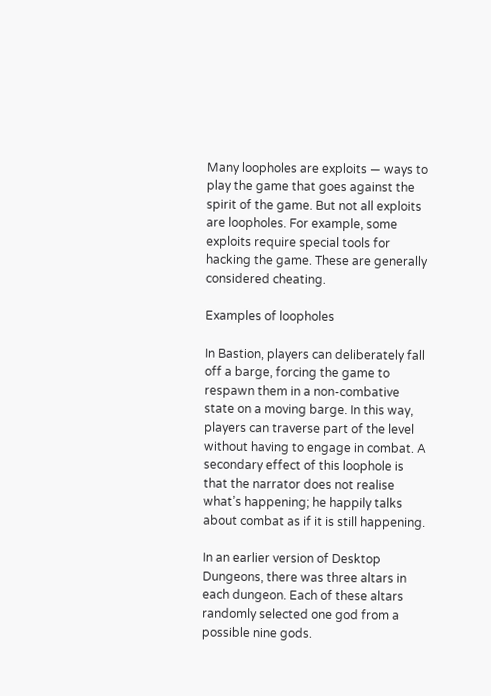Many loopholes are exploits — ways to play the game that goes against the spirit of the game. But not all exploits are loopholes. For example, some exploits require special tools for hacking the game. These are generally considered cheating.

Examples of loopholes

In Bastion, players can deliberately fall off a barge, forcing the game to respawn them in a non-combative state on a moving barge. In this way, players can traverse part of the level without having to engage in combat. A secondary effect of this loophole is that the narrator does not realise what’s happening; he happily talks about combat as if it is still happening.

In an earlier version of Desktop Dungeons, there was three altars in each dungeon. Each of these altars randomly selected one god from a possible nine gods.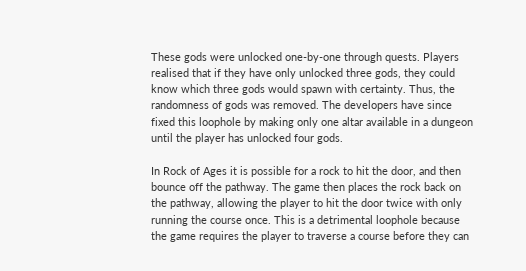These gods were unlocked one-by-one through quests. Players realised that if they have only unlocked three gods, they could know which three gods would spawn with certainty. Thus, the randomness of gods was removed. The developers have since fixed this loophole by making only one altar available in a dungeon until the player has unlocked four gods.

In Rock of Ages it is possible for a rock to hit the door, and then bounce off the pathway. The game then places the rock back on the pathway, allowing the player to hit the door twice with only running the course once. This is a detrimental loophole because the game requires the player to traverse a course before they can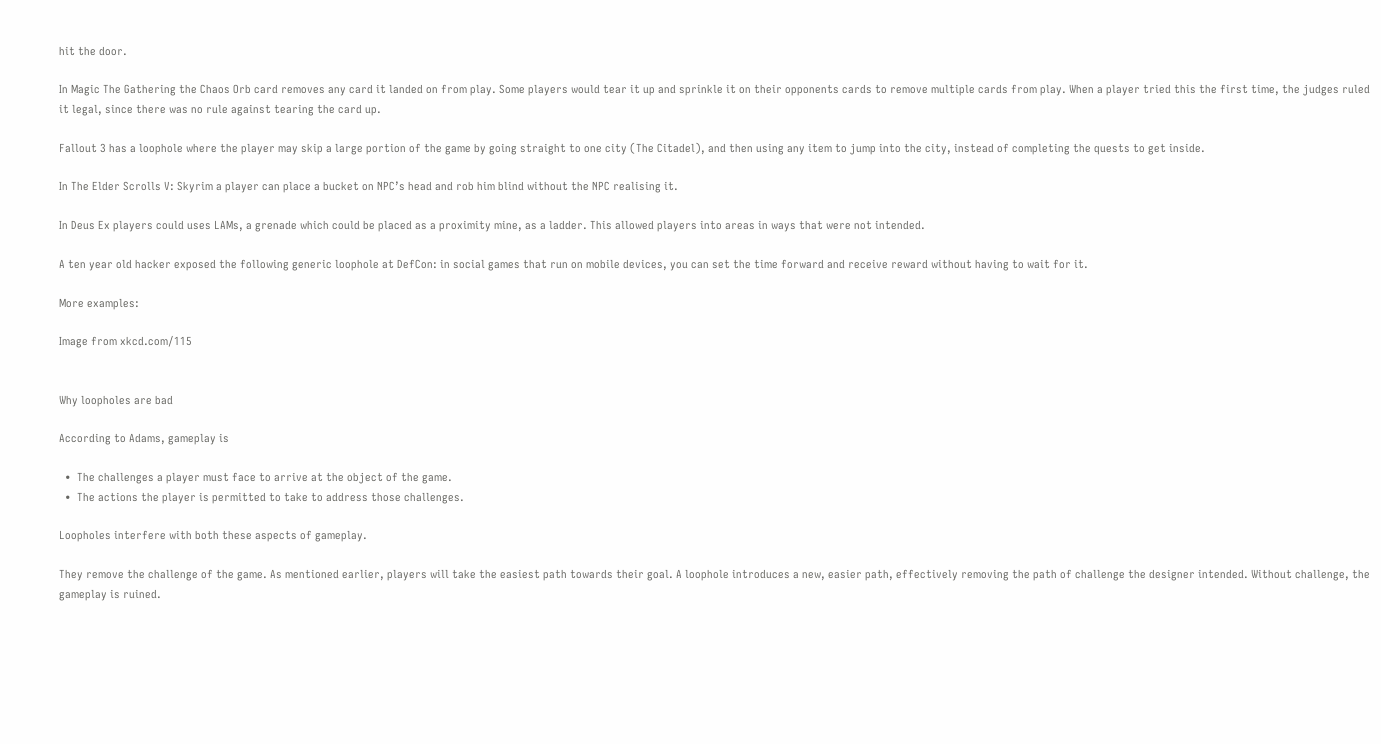hit the door.

In Magic The Gathering the Chaos Orb card removes any card it landed on from play. Some players would tear it up and sprinkle it on their opponents cards to remove multiple cards from play. When a player tried this the first time, the judges ruled it legal, since there was no rule against tearing the card up.

Fallout 3 has a loophole where the player may skip a large portion of the game by going straight to one city (The Citadel), and then using any item to jump into the city, instead of completing the quests to get inside.

In The Elder Scrolls V: Skyrim a player can place a bucket on NPC’s head and rob him blind without the NPC realising it.

In Deus Ex players could uses LAMs, a grenade which could be placed as a proximity mine, as a ladder. This allowed players into areas in ways that were not intended.

A ten year old hacker exposed the following generic loophole at DefCon: in social games that run on mobile devices, you can set the time forward and receive reward without having to wait for it.

More examples:

Image from xkcd.com/115


Why loopholes are bad

According to Adams, gameplay is

  •  The challenges a player must face to arrive at the object of the game.
  •  The actions the player is permitted to take to address those challenges.

Loopholes interfere with both these aspects of gameplay.

They remove the challenge of the game. As mentioned earlier, players will take the easiest path towards their goal. A loophole introduces a new, easier path, effectively removing the path of challenge the designer intended. Without challenge, the gameplay is ruined.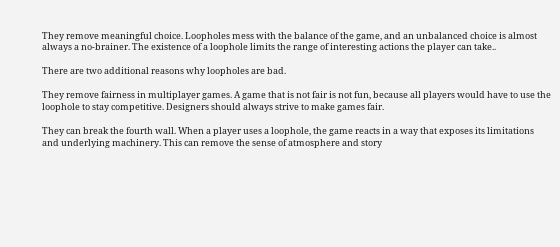They remove meaningful choice. Loopholes mess with the balance of the game, and an unbalanced choice is almost always a no-brainer. The existence of a loophole limits the range of interesting actions the player can take..

There are two additional reasons why loopholes are bad.

They remove fairness in multiplayer games. A game that is not fair is not fun, because all players would have to use the loophole to stay competitive. Designers should always strive to make games fair.

They can break the fourth wall. When a player uses a loophole, the game reacts in a way that exposes its limitations and underlying machinery. This can remove the sense of atmosphere and story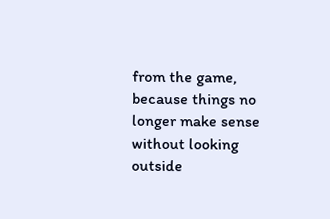from the game, because things no longer make sense without looking outside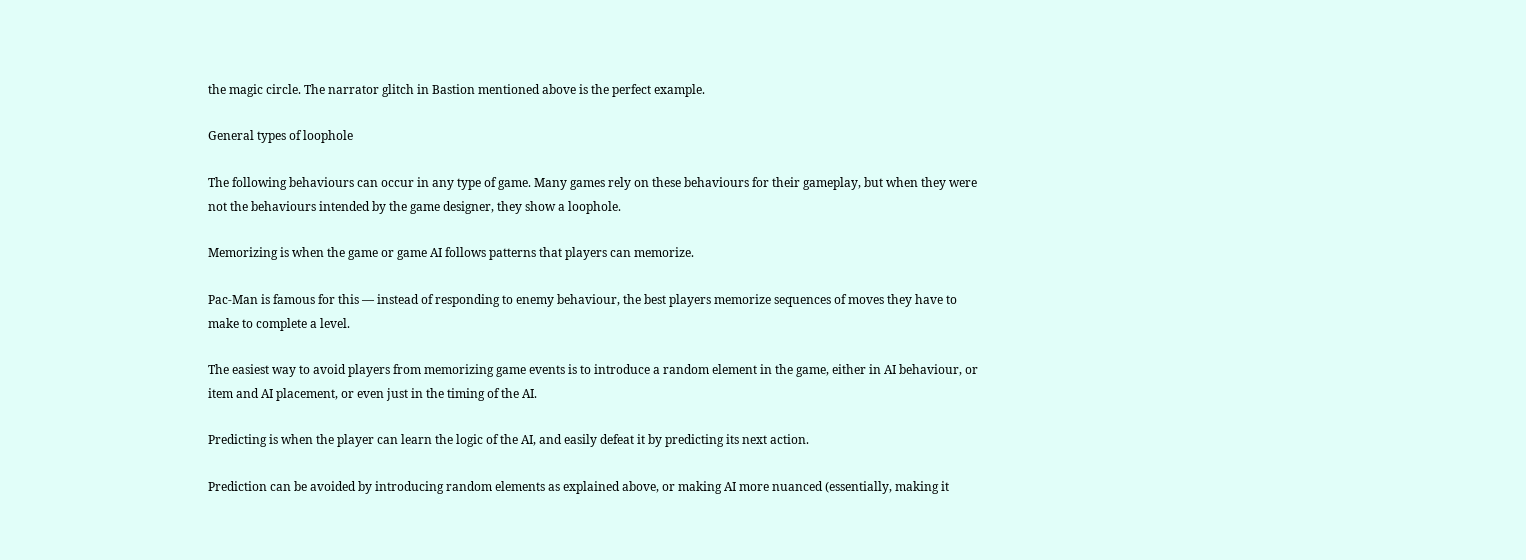the magic circle. The narrator glitch in Bastion mentioned above is the perfect example.

General types of loophole

The following behaviours can occur in any type of game. Many games rely on these behaviours for their gameplay, but when they were not the behaviours intended by the game designer, they show a loophole.

Memorizing is when the game or game AI follows patterns that players can memorize.

Pac-Man is famous for this — instead of responding to enemy behaviour, the best players memorize sequences of moves they have to make to complete a level.

The easiest way to avoid players from memorizing game events is to introduce a random element in the game, either in AI behaviour, or item and AI placement, or even just in the timing of the AI.

Predicting is when the player can learn the logic of the AI, and easily defeat it by predicting its next action.

Prediction can be avoided by introducing random elements as explained above, or making AI more nuanced (essentially, making it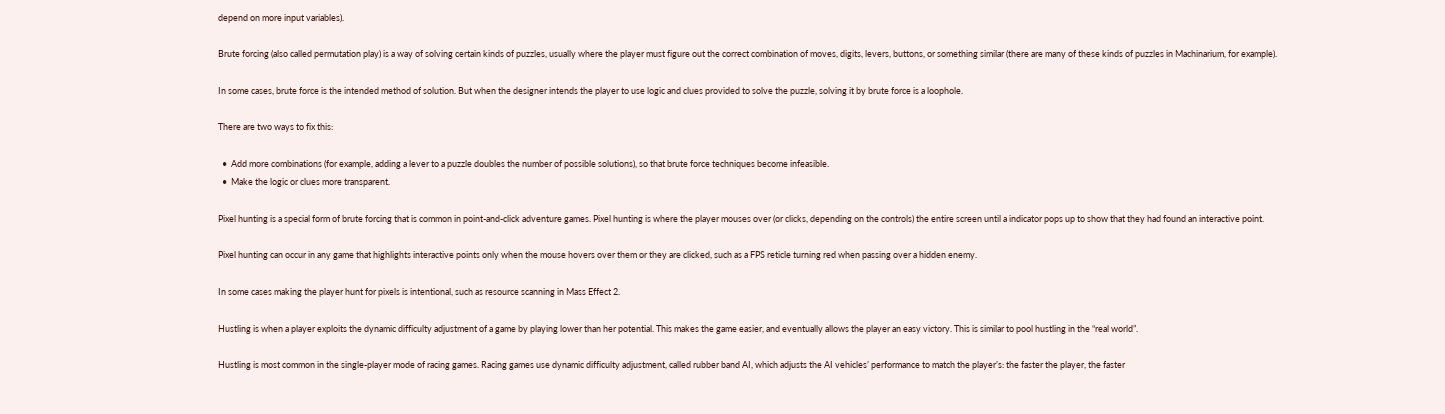depend on more input variables).

Brute forcing (also called permutation play) is a way of solving certain kinds of puzzles, usually where the player must figure out the correct combination of moves, digits, levers, buttons, or something similar (there are many of these kinds of puzzles in Machinarium, for example).

In some cases, brute force is the intended method of solution. But when the designer intends the player to use logic and clues provided to solve the puzzle, solving it by brute force is a loophole.

There are two ways to fix this:

  •  Add more combinations (for example, adding a lever to a puzzle doubles the number of possible solutions), so that brute force techniques become infeasible.
  •  Make the logic or clues more transparent.

Pixel hunting is a special form of brute forcing that is common in point-and-click adventure games. Pixel hunting is where the player mouses over (or clicks, depending on the controls) the entire screen until a indicator pops up to show that they had found an interactive point.

Pixel hunting can occur in any game that highlights interactive points only when the mouse hovers over them or they are clicked, such as a FPS reticle turning red when passing over a hidden enemy.

In some cases making the player hunt for pixels is intentional, such as resource scanning in Mass Effect 2.

Hustling is when a player exploits the dynamic difficulty adjustment of a game by playing lower than her potential. This makes the game easier, and eventually allows the player an easy victory. This is similar to pool hustling in the “real world”.

Hustling is most common in the single-player mode of racing games. Racing games use dynamic difficulty adjustment, called rubber band AI, which adjusts the AI vehicles’ performance to match the player’s: the faster the player, the faster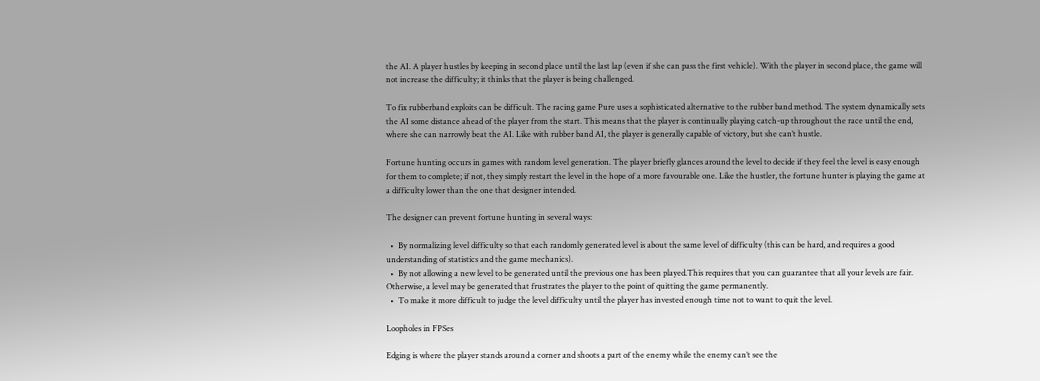the AI. A player hustles by keeping in second place until the last lap (even if she can pass the first vehicle). With the player in second place, the game will not increase the difficulty; it thinks that the player is being challenged.

To fix rubberband exploits can be difficult. The racing game Pure uses a sophisticated alternative to the rubber band method. The system dynamically sets the AI some distance ahead of the player from the start. This means that the player is continually playing catch-up throughout the race until the end, where she can narrowly beat the AI. Like with rubber band AI, the player is generally capable of victory, but she can’t hustle.

Fortune hunting occurs in games with random level generation. The player briefly glances around the level to decide if they feel the level is easy enough for them to complete; if not, they simply restart the level in the hope of a more favourable one. Like the hustler, the fortune hunter is playing the game at a difficulty lower than the one that designer intended.

The designer can prevent fortune hunting in several ways:

  •  By normalizing level difficulty so that each randomly generated level is about the same level of difficulty (this can be hard, and requires a good understanding of statistics and the game mechanics).
  •  By not allowing a new level to be generated until the previous one has been played.This requires that you can guarantee that all your levels are fair. Otherwise, a level may be generated that frustrates the player to the point of quitting the game permanently.
  •  To make it more difficult to judge the level difficulty until the player has invested enough time not to want to quit the level.

Loopholes in FPSes

Edging is where the player stands around a corner and shoots a part of the enemy while the enemy can’t see the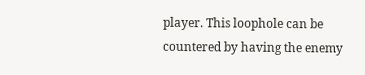player. This loophole can be countered by having the enemy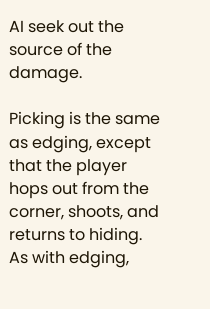AI seek out the source of the damage.

Picking is the same as edging, except that the player hops out from the corner, shoots, and returns to hiding. As with edging,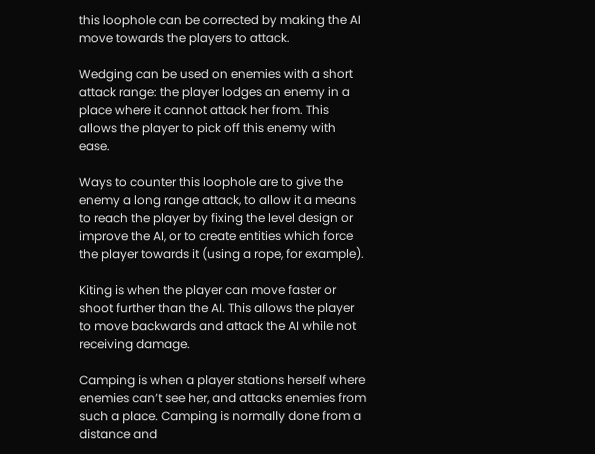this loophole can be corrected by making the AI move towards the players to attack.

Wedging can be used on enemies with a short attack range: the player lodges an enemy in a place where it cannot attack her from. This allows the player to pick off this enemy with ease.

Ways to counter this loophole are to give the enemy a long range attack, to allow it a means to reach the player by fixing the level design or improve the AI, or to create entities which force the player towards it (using a rope, for example).

Kiting is when the player can move faster or shoot further than the AI. This allows the player to move backwards and attack the AI while not receiving damage.

Camping is when a player stations herself where enemies can’t see her, and attacks enemies from such a place. Camping is normally done from a distance and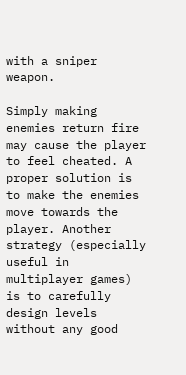with a sniper weapon.

Simply making enemies return fire may cause the player to feel cheated. A proper solution is to make the enemies move towards the player. Another strategy (especially useful in multiplayer games) is to carefully design levels without any good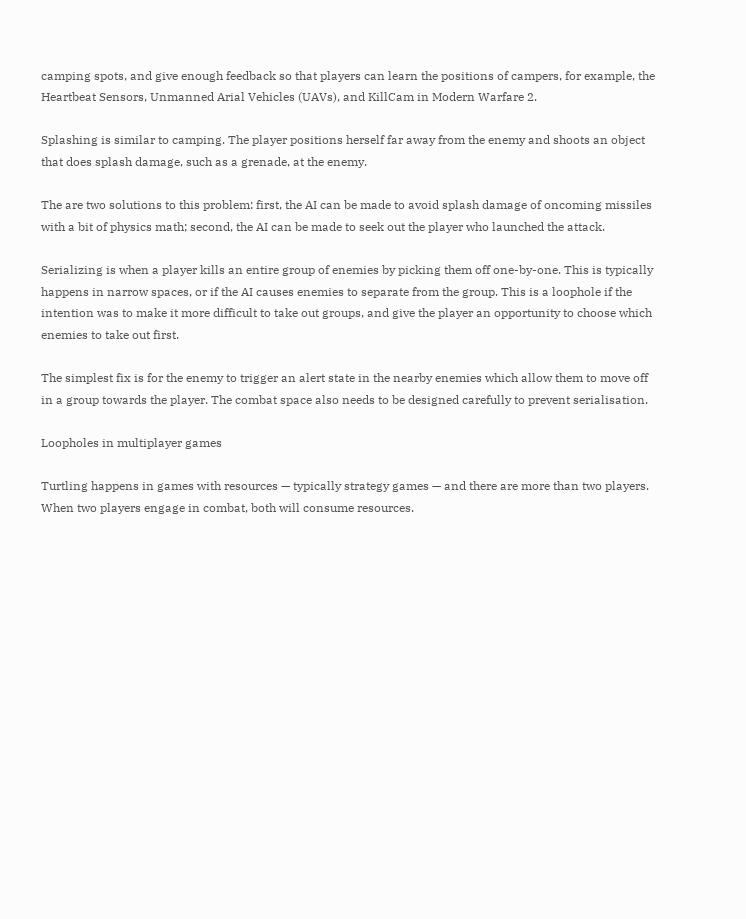camping spots, and give enough feedback so that players can learn the positions of campers, for example, the Heartbeat Sensors, Unmanned Arial Vehicles (UAVs), and KillCam in Modern Warfare 2.

Splashing is similar to camping. The player positions herself far away from the enemy and shoots an object that does splash damage, such as a grenade, at the enemy.

The are two solutions to this problem: first, the AI can be made to avoid splash damage of oncoming missiles with a bit of physics math; second, the AI can be made to seek out the player who launched the attack.

Serializing is when a player kills an entire group of enemies by picking them off one-by-one. This is typically happens in narrow spaces, or if the AI causes enemies to separate from the group. This is a loophole if the intention was to make it more difficult to take out groups, and give the player an opportunity to choose which enemies to take out first.

The simplest fix is for the enemy to trigger an alert state in the nearby enemies which allow them to move off in a group towards the player. The combat space also needs to be designed carefully to prevent serialisation.

Loopholes in multiplayer games

Turtling happens in games with resources — typically strategy games — and there are more than two players. When two players engage in combat, both will consume resources.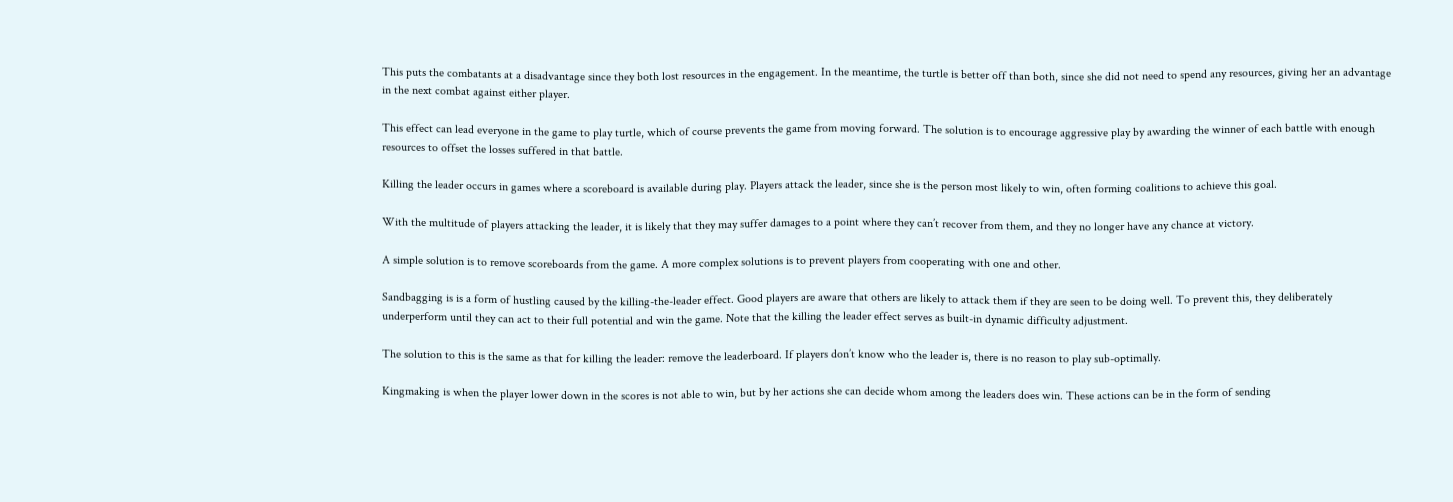This puts the combatants at a disadvantage since they both lost resources in the engagement. In the meantime, the turtle is better off than both, since she did not need to spend any resources, giving her an advantage in the next combat against either player.

This effect can lead everyone in the game to play turtle, which of course prevents the game from moving forward. The solution is to encourage aggressive play by awarding the winner of each battle with enough resources to offset the losses suffered in that battle.

Killing the leader occurs in games where a scoreboard is available during play. Players attack the leader, since she is the person most likely to win, often forming coalitions to achieve this goal.

With the multitude of players attacking the leader, it is likely that they may suffer damages to a point where they can’t recover from them, and they no longer have any chance at victory.

A simple solution is to remove scoreboards from the game. A more complex solutions is to prevent players from cooperating with one and other.

Sandbagging is is a form of hustling caused by the killing-the-leader effect. Good players are aware that others are likely to attack them if they are seen to be doing well. To prevent this, they deliberately underperform until they can act to their full potential and win the game. Note that the killing the leader effect serves as built-in dynamic difficulty adjustment.

The solution to this is the same as that for killing the leader: remove the leaderboard. If players don’t know who the leader is, there is no reason to play sub-optimally.

Kingmaking is when the player lower down in the scores is not able to win, but by her actions she can decide whom among the leaders does win. These actions can be in the form of sending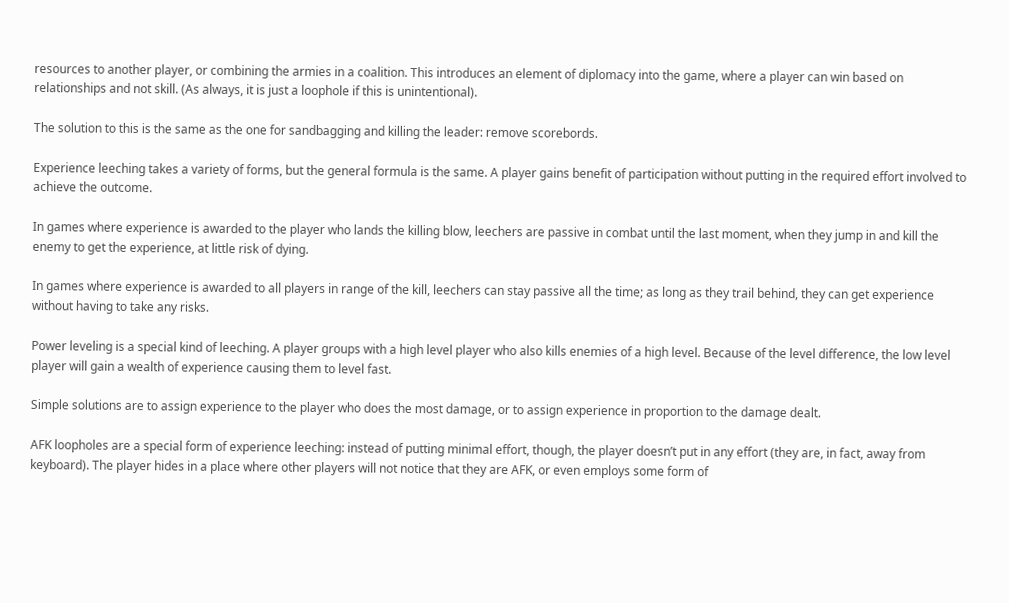resources to another player, or combining the armies in a coalition. This introduces an element of diplomacy into the game, where a player can win based on relationships and not skill. (As always, it is just a loophole if this is unintentional).

The solution to this is the same as the one for sandbagging and killing the leader: remove scorebords.

Experience leeching takes a variety of forms, but the general formula is the same. A player gains benefit of participation without putting in the required effort involved to achieve the outcome.

In games where experience is awarded to the player who lands the killing blow, leechers are passive in combat until the last moment, when they jump in and kill the enemy to get the experience, at little risk of dying.

In games where experience is awarded to all players in range of the kill, leechers can stay passive all the time; as long as they trail behind, they can get experience without having to take any risks.

Power leveling is a special kind of leeching. A player groups with a high level player who also kills enemies of a high level. Because of the level difference, the low level player will gain a wealth of experience causing them to level fast.

Simple solutions are to assign experience to the player who does the most damage, or to assign experience in proportion to the damage dealt.

AFK loopholes are a special form of experience leeching: instead of putting minimal effort, though, the player doesn’t put in any effort (they are, in fact, away from keyboard). The player hides in a place where other players will not notice that they are AFK, or even employs some form of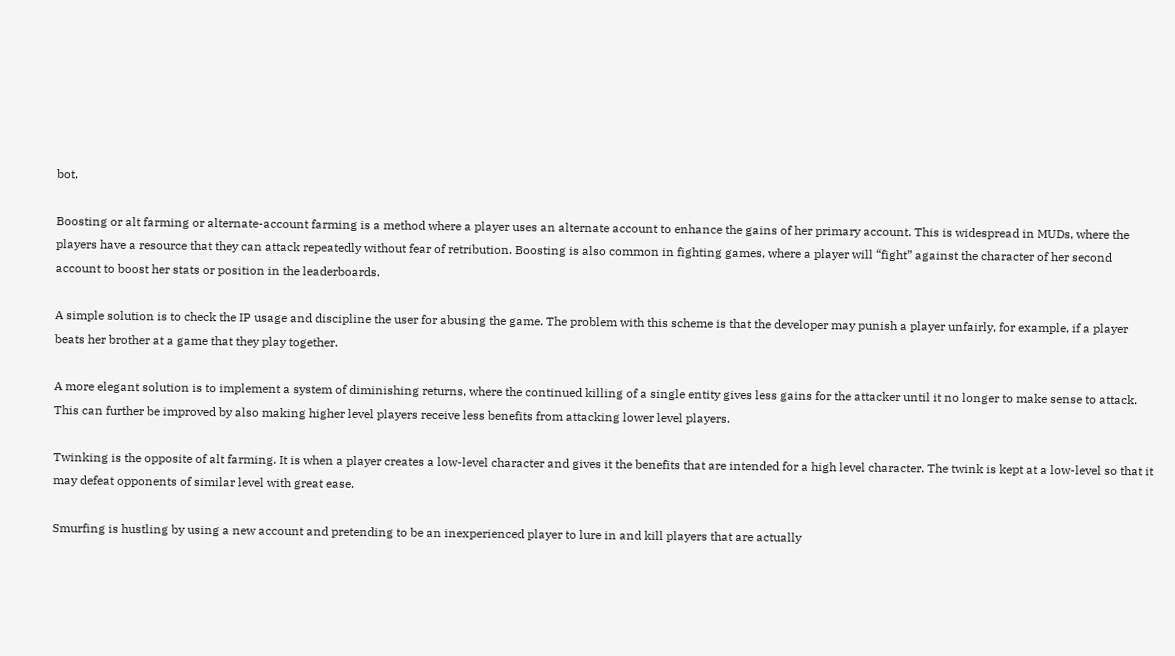bot.

Boosting or alt farming or alternate-account farming is a method where a player uses an alternate account to enhance the gains of her primary account. This is widespread in MUDs, where the players have a resource that they can attack repeatedly without fear of retribution. Boosting is also common in fighting games, where a player will “fight” against the character of her second account to boost her stats or position in the leaderboards.

A simple solution is to check the IP usage and discipline the user for abusing the game. The problem with this scheme is that the developer may punish a player unfairly, for example, if a player beats her brother at a game that they play together.

A more elegant solution is to implement a system of diminishing returns, where the continued killing of a single entity gives less gains for the attacker until it no longer to make sense to attack. This can further be improved by also making higher level players receive less benefits from attacking lower level players.

Twinking is the opposite of alt farming. It is when a player creates a low-level character and gives it the benefits that are intended for a high level character. The twink is kept at a low-level so that it may defeat opponents of similar level with great ease.

Smurfing is hustling by using a new account and pretending to be an inexperienced player to lure in and kill players that are actually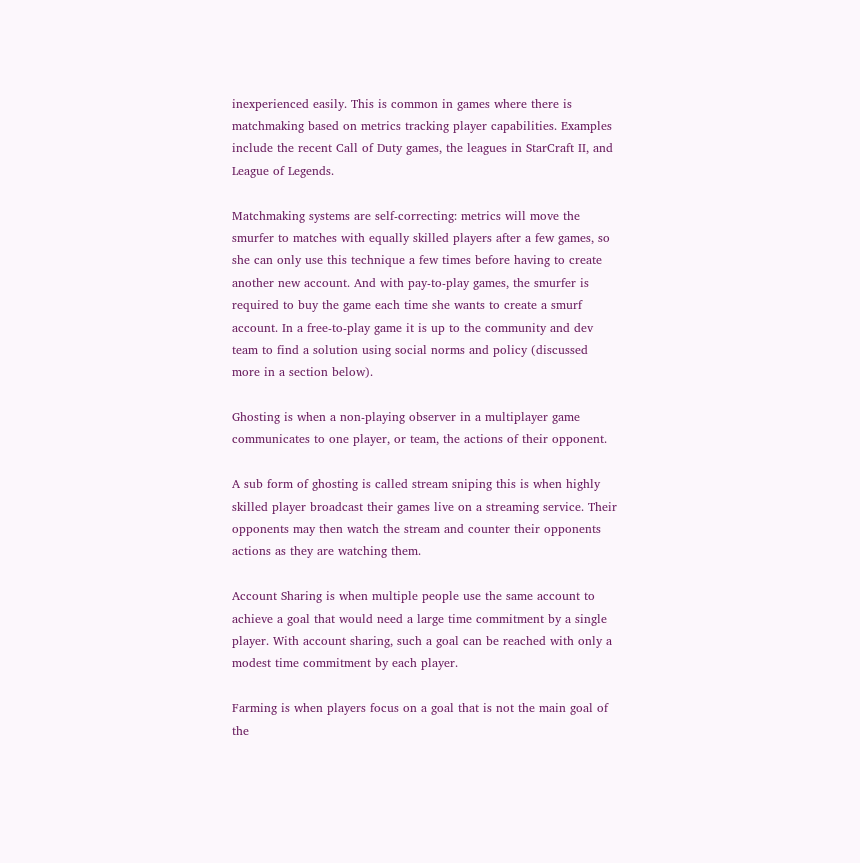inexperienced easily. This is common in games where there is matchmaking based on metrics tracking player capabilities. Examples include the recent Call of Duty games, the leagues in StarCraft II, and League of Legends.

Matchmaking systems are self-correcting: metrics will move the smurfer to matches with equally skilled players after a few games, so she can only use this technique a few times before having to create another new account. And with pay-to-play games, the smurfer is required to buy the game each time she wants to create a smurf account. In a free-to-play game it is up to the community and dev team to find a solution using social norms and policy (discussed more in a section below).

Ghosting is when a non-playing observer in a multiplayer game communicates to one player, or team, the actions of their opponent.

A sub form of ghosting is called stream sniping this is when highly skilled player broadcast their games live on a streaming service. Their opponents may then watch the stream and counter their opponents actions as they are watching them.

Account Sharing is when multiple people use the same account to achieve a goal that would need a large time commitment by a single player. With account sharing, such a goal can be reached with only a modest time commitment by each player.

Farming is when players focus on a goal that is not the main goal of the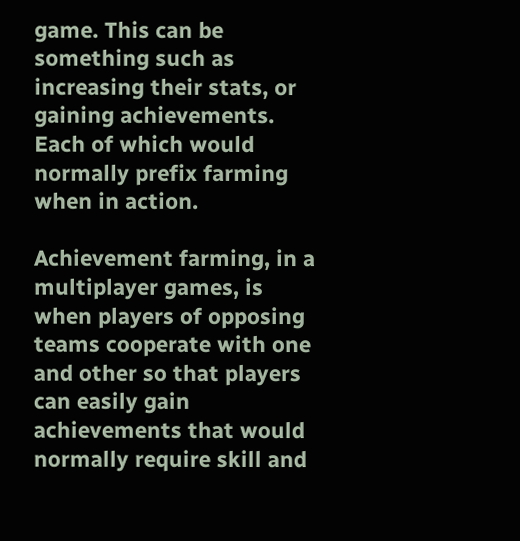game. This can be something such as increasing their stats, or gaining achievements. Each of which would normally prefix farming when in action.

Achievement farming, in a multiplayer games, is when players of opposing teams cooperate with one and other so that players can easily gain achievements that would normally require skill and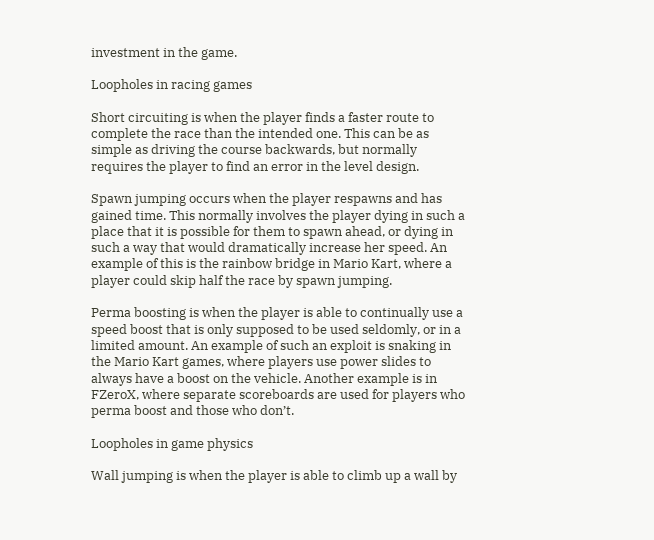investment in the game.

Loopholes in racing games

Short circuiting is when the player finds a faster route to complete the race than the intended one. This can be as simple as driving the course backwards, but normally requires the player to find an error in the level design.

Spawn jumping occurs when the player respawns and has gained time. This normally involves the player dying in such a place that it is possible for them to spawn ahead, or dying in such a way that would dramatically increase her speed. An example of this is the rainbow bridge in Mario Kart, where a player could skip half the race by spawn jumping.

Perma boosting is when the player is able to continually use a speed boost that is only supposed to be used seldomly, or in a limited amount. An example of such an exploit is snaking in the Mario Kart games, where players use power slides to always have a boost on the vehicle. Another example is in FZeroX, where separate scoreboards are used for players who perma boost and those who don’t.

Loopholes in game physics

Wall jumping is when the player is able to climb up a wall by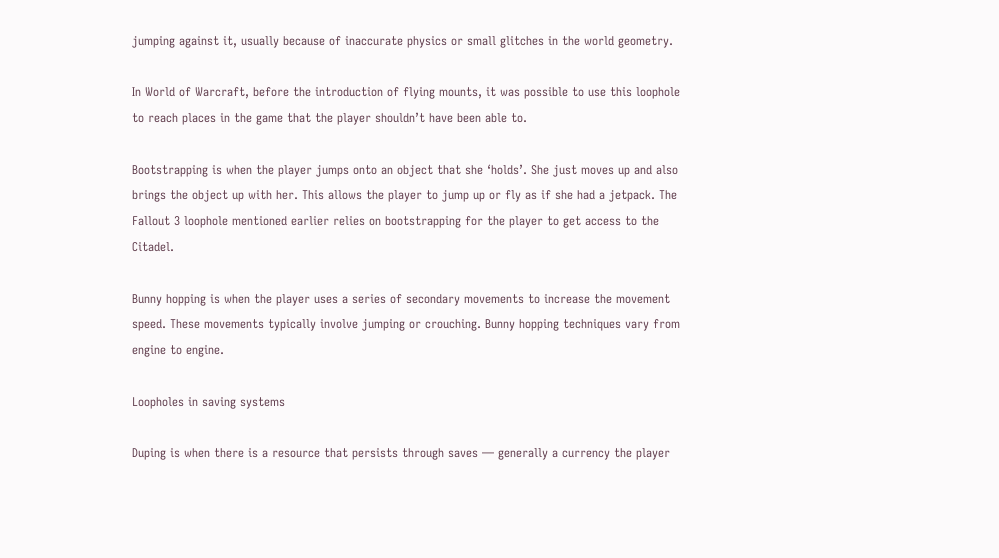jumping against it, usually because of inaccurate physics or small glitches in the world geometry.

In World of Warcraft, before the introduction of flying mounts, it was possible to use this loophole to reach places in the game that the player shouldn’t have been able to.

Bootstrapping is when the player jumps onto an object that she ‘holds’. She just moves up and also brings the object up with her. This allows the player to jump up or fly as if she had a jetpack. The Fallout 3 loophole mentioned earlier relies on bootstrapping for the player to get access to the Citadel.

Bunny hopping is when the player uses a series of secondary movements to increase the movement speed. These movements typically involve jumping or crouching. Bunny hopping techniques vary from engine to engine.

Loopholes in saving systems

Duping is when there is a resource that persists through saves — generally a currency the player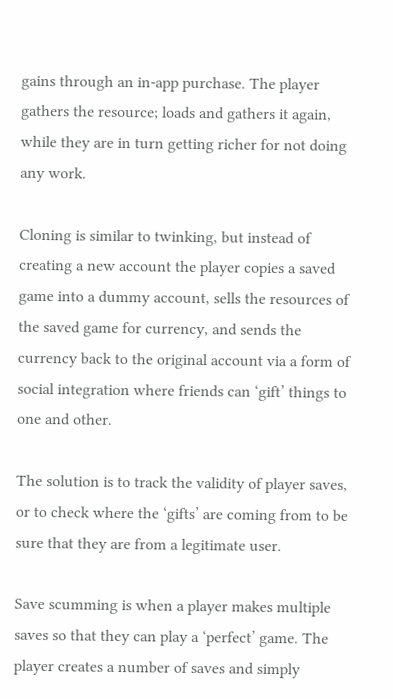gains through an in-app purchase. The player gathers the resource; loads and gathers it again, while they are in turn getting richer for not doing any work.

Cloning is similar to twinking, but instead of creating a new account the player copies a saved game into a dummy account, sells the resources of the saved game for currency, and sends the currency back to the original account via a form of social integration where friends can ‘gift’ things to one and other.

The solution is to track the validity of player saves, or to check where the ‘gifts’ are coming from to be sure that they are from a legitimate user.

Save scumming is when a player makes multiple saves so that they can play a ‘perfect’ game. The player creates a number of saves and simply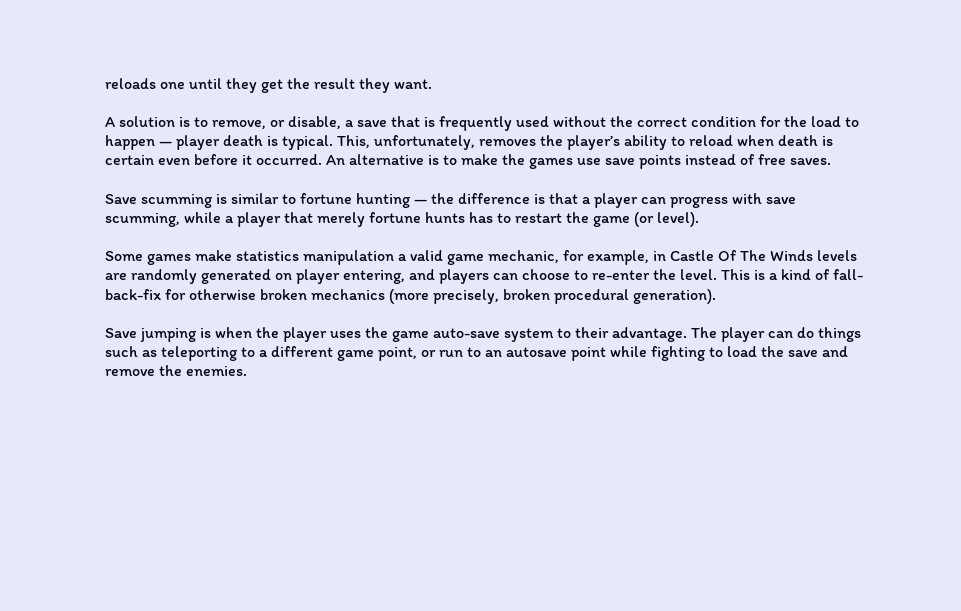reloads one until they get the result they want.

A solution is to remove, or disable, a save that is frequently used without the correct condition for the load to happen — player death is typical. This, unfortunately, removes the player’s ability to reload when death is certain even before it occurred. An alternative is to make the games use save points instead of free saves.

Save scumming is similar to fortune hunting — the difference is that a player can progress with save scumming, while a player that merely fortune hunts has to restart the game (or level).

Some games make statistics manipulation a valid game mechanic, for example, in Castle Of The Winds levels are randomly generated on player entering, and players can choose to re-enter the level. This is a kind of fall-back-fix for otherwise broken mechanics (more precisely, broken procedural generation).

Save jumping is when the player uses the game auto-save system to their advantage. The player can do things such as teleporting to a different game point, or run to an autosave point while fighting to load the save and remove the enemies.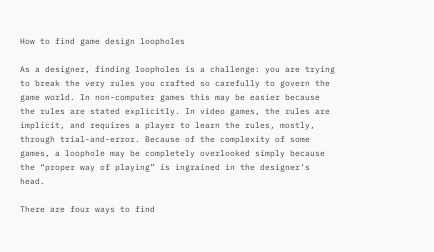How to find game design loopholes

As a designer, finding loopholes is a challenge: you are trying to break the very rules you crafted so carefully to govern the game world. In non-computer games this may be easier because the rules are stated explicitly. In video games, the rules are implicit, and requires a player to learn the rules, mostly, through trial-and-error. Because of the complexity of some games, a loophole may be completely overlooked simply because the “proper way of playing” is ingrained in the designer’s head.

There are four ways to find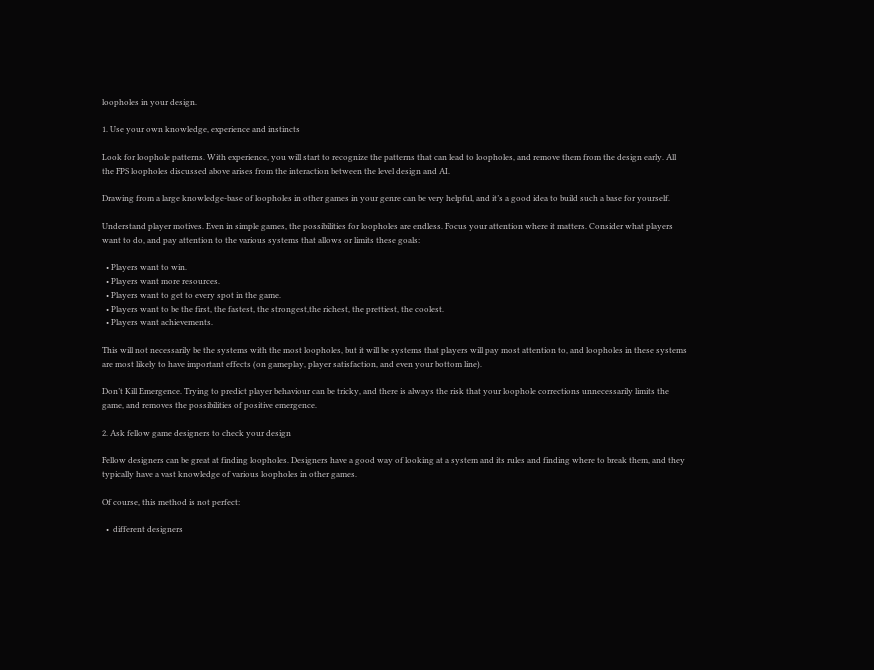loopholes in your design.

1. Use your own knowledge, experience and instincts

Look for loophole patterns. With experience, you will start to recognize the patterns that can lead to loopholes, and remove them from the design early. All the FPS loopholes discussed above arises from the interaction between the level design and AI.

Drawing from a large knowledge-base of loopholes in other games in your genre can be very helpful, and it’s a good idea to build such a base for yourself.

Understand player motives. Even in simple games, the possibilities for loopholes are endless. Focus your attention where it matters. Consider what players want to do, and pay attention to the various systems that allows or limits these goals:

  • Players want to win.
  • Players want more resources.
  • Players want to get to every spot in the game.
  • Players want to be the first, the fastest, the strongest,the richest, the prettiest, the coolest.
  • Players want achievements.

This will not necessarily be the systems with the most loopholes, but it will be systems that players will pay most attention to, and loopholes in these systems are most likely to have important effects (on gameplay, player satisfaction, and even your bottom line).

Don’t Kill Emergence. Trying to predict player behaviour can be tricky, and there is always the risk that your loophole corrections unnecessarily limits the game, and removes the possibilities of positive emergence.

2. Ask fellow game designers to check your design

Fellow designers can be great at finding loopholes. Designers have a good way of looking at a system and its rules and finding where to break them, and they typically have a vast knowledge of various loopholes in other games.

Of course, this method is not perfect:

  •  different designers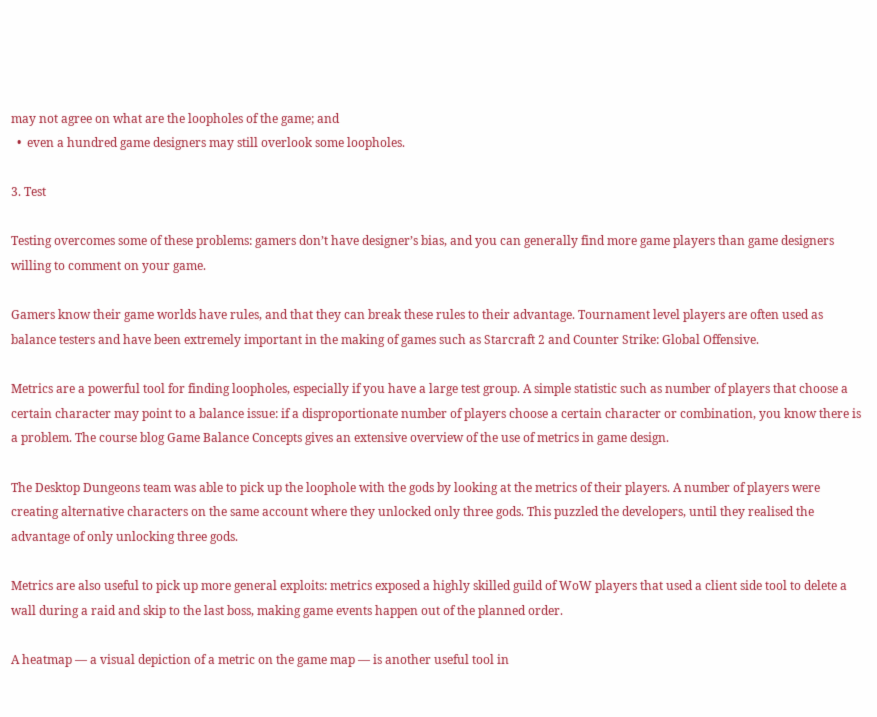may not agree on what are the loopholes of the game; and
  •  even a hundred game designers may still overlook some loopholes.

3. Test

Testing overcomes some of these problems: gamers don’t have designer’s bias, and you can generally find more game players than game designers willing to comment on your game.

Gamers know their game worlds have rules, and that they can break these rules to their advantage. Tournament level players are often used as balance testers and have been extremely important in the making of games such as Starcraft 2 and Counter Strike: Global Offensive.

Metrics are a powerful tool for finding loopholes, especially if you have a large test group. A simple statistic such as number of players that choose a certain character may point to a balance issue: if a disproportionate number of players choose a certain character or combination, you know there is a problem. The course blog Game Balance Concepts gives an extensive overview of the use of metrics in game design.

The Desktop Dungeons team was able to pick up the loophole with the gods by looking at the metrics of their players. A number of players were creating alternative characters on the same account where they unlocked only three gods. This puzzled the developers, until they realised the advantage of only unlocking three gods.

Metrics are also useful to pick up more general exploits: metrics exposed a highly skilled guild of WoW players that used a client side tool to delete a wall during a raid and skip to the last boss, making game events happen out of the planned order.

A heatmap — a visual depiction of a metric on the game map — is another useful tool in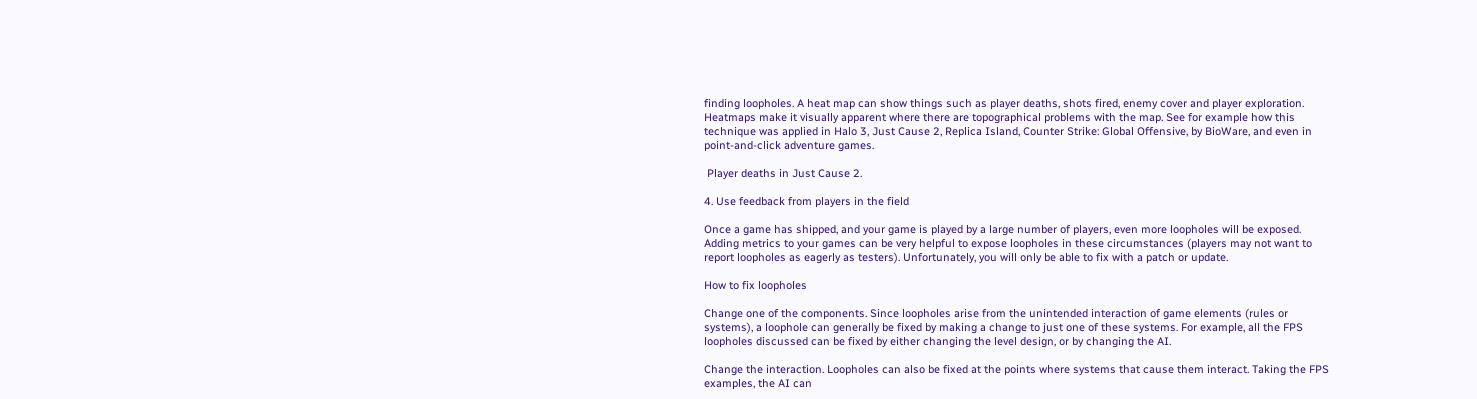finding loopholes. A heat map can show things such as player deaths, shots fired, enemy cover and player exploration. Heatmaps make it visually apparent where there are topographical problems with the map. See for example how this technique was applied in Halo 3, Just Cause 2, Replica Island, Counter Strike: Global Offensive, by BioWare, and even in point-and-click adventure games.

 Player deaths in Just Cause 2.

4. Use feedback from players in the field

Once a game has shipped, and your game is played by a large number of players, even more loopholes will be exposed. Adding metrics to your games can be very helpful to expose loopholes in these circumstances (players may not want to report loopholes as eagerly as testers). Unfortunately, you will only be able to fix with a patch or update.

How to fix loopholes

Change one of the components. Since loopholes arise from the unintended interaction of game elements (rules or systems), a loophole can generally be fixed by making a change to just one of these systems. For example, all the FPS loopholes discussed can be fixed by either changing the level design, or by changing the AI.

Change the interaction. Loopholes can also be fixed at the points where systems that cause them interact. Taking the FPS examples, the AI can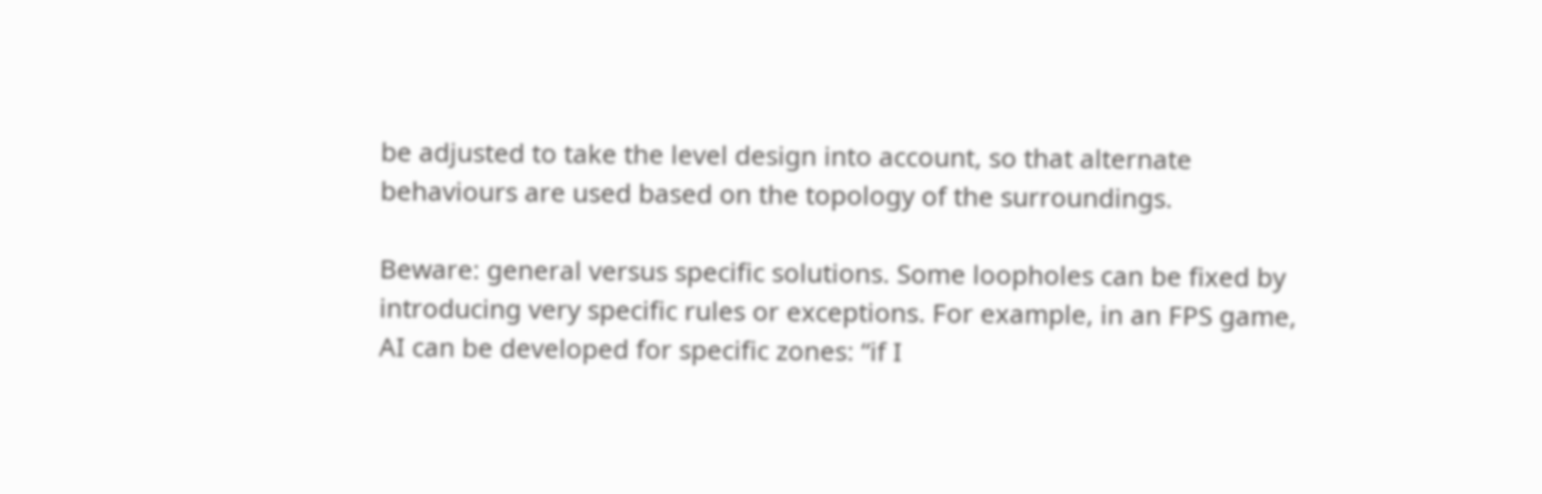be adjusted to take the level design into account, so that alternate behaviours are used based on the topology of the surroundings.

Beware: general versus specific solutions. Some loopholes can be fixed by introducing very specific rules or exceptions. For example, in an FPS game, AI can be developed for specific zones: “if I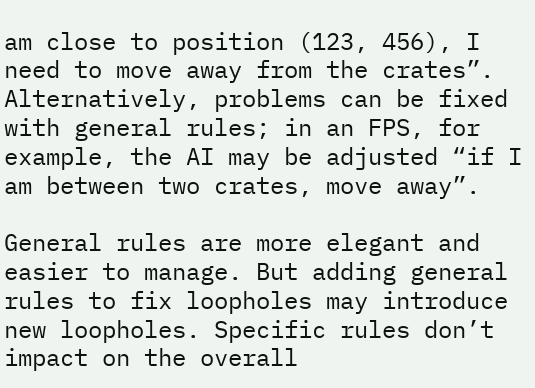am close to position (123, 456), I need to move away from the crates”. Alternatively, problems can be fixed with general rules; in an FPS, for example, the AI may be adjusted “if I am between two crates, move away”.

General rules are more elegant and easier to manage. But adding general rules to fix loopholes may introduce new loopholes. Specific rules don’t impact on the overall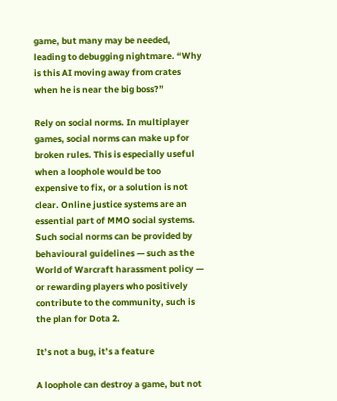game, but many may be needed, leading to debugging nightmare. “Why is this AI moving away from crates when he is near the big boss?”

Rely on social norms. In multiplayer games, social norms can make up for broken rules. This is especially useful when a loophole would be too expensive to fix, or a solution is not clear. Online justice systems are an essential part of MMO social systems. Such social norms can be provided by behavioural guidelines — such as the World of Warcraft harassment policy — or rewarding players who positively contribute to the community, such is the plan for Dota 2.

It’s not a bug, it’s a feature

A loophole can destroy a game, but not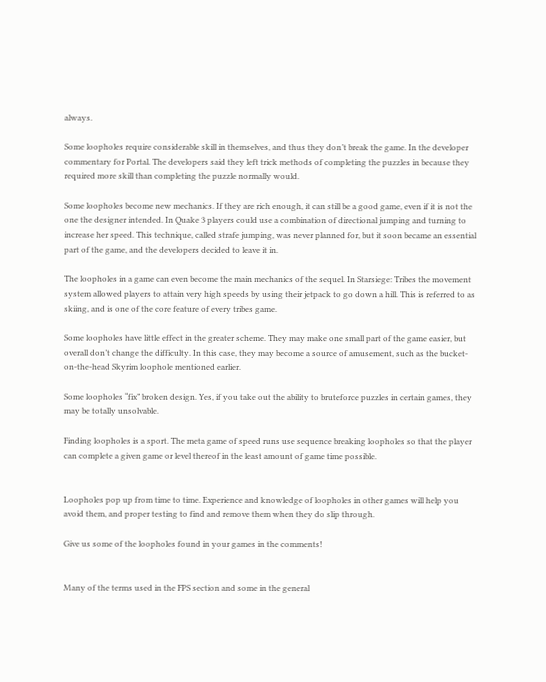always.

Some loopholes require considerable skill in themselves, and thus they don’t break the game. In the developer commentary for Portal. The developers said they left trick methods of completing the puzzles in because they required more skill than completing the puzzle normally would.

Some loopholes become new mechanics. If they are rich enough, it can still be a good game, even if it is not the one the designer intended. In Quake 3 players could use a combination of directional jumping and turning to increase her speed. This technique, called strafe jumping, was never planned for, but it soon became an essential part of the game, and the developers decided to leave it in.

The loopholes in a game can even become the main mechanics of the sequel. In Starsiege: Tribes the movement system allowed players to attain very high speeds by using their jetpack to go down a hill. This is referred to as skiing, and is one of the core feature of every tribes game.

Some loopholes have little effect in the greater scheme. They may make one small part of the game easier, but overall don’t change the difficulty. In this case, they may become a source of amusement, such as the bucket-on-the-head Skyrim loophole mentioned earlier.

Some loopholes “fix” broken design. Yes, if you take out the ability to bruteforce puzzles in certain games, they may be totally unsolvable.

Finding loopholes is a sport. The meta game of speed runs use sequence breaking loopholes so that the player can complete a given game or level thereof in the least amount of game time possible.


Loopholes pop up from time to time. Experience and knowledge of loopholes in other games will help you avoid them, and proper testing to find and remove them when they do slip through.

Give us some of the loopholes found in your games in the comments!


Many of the terms used in the FPS section and some in the general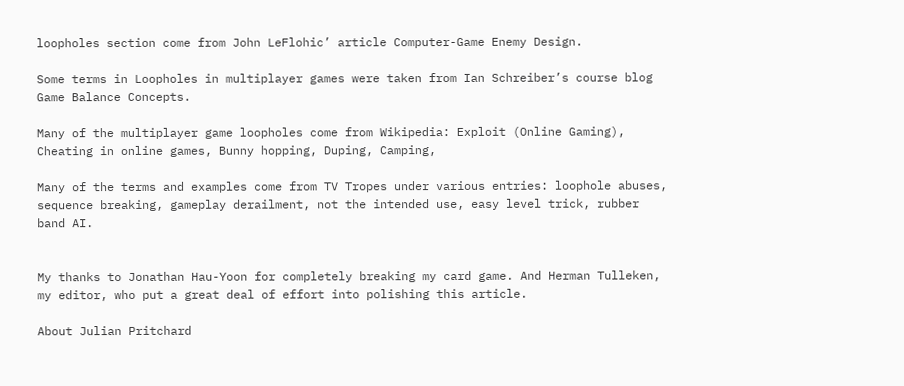loopholes section come from John LeFlohic’ article Computer-Game Enemy Design.

Some terms in Loopholes in multiplayer games were taken from Ian Schreiber’s course blog Game Balance Concepts.

Many of the multiplayer game loopholes come from Wikipedia: Exploit (Online Gaming), Cheating in online games, Bunny hopping, Duping, Camping,

Many of the terms and examples come from TV Tropes under various entries: loophole abuses, sequence breaking, gameplay derailment, not the intended use, easy level trick, rubber band AI.


My thanks to Jonathan Hau-Yoon for completely breaking my card game. And Herman Tulleken, my editor, who put a great deal of effort into polishing this article.

About Julian Pritchard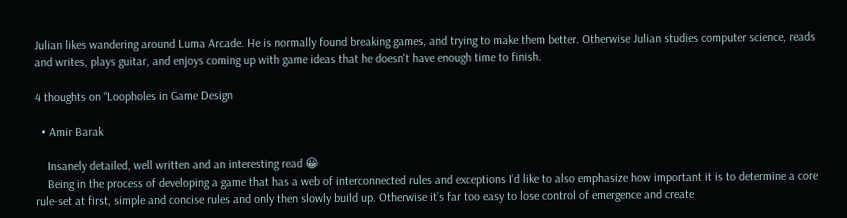Julian likes wandering around Luma Arcade. He is normally found breaking games, and trying to make them better. Otherwise Julian studies computer science, reads and writes, plays guitar, and enjoys coming up with game ideas that he doesn't have enough time to finish.

4 thoughts on “Loopholes in Game Design

  • Amir Barak

    Insanely detailed, well written and an interesting read 😀
    Being in the process of developing a game that has a web of interconnected rules and exceptions I’d like to also emphasize how important it is to determine a core rule-set at first, simple and concise rules and only then slowly build up. Otherwise it’s far too easy to lose control of emergence and create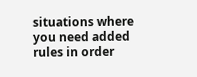situations where you need added rules in order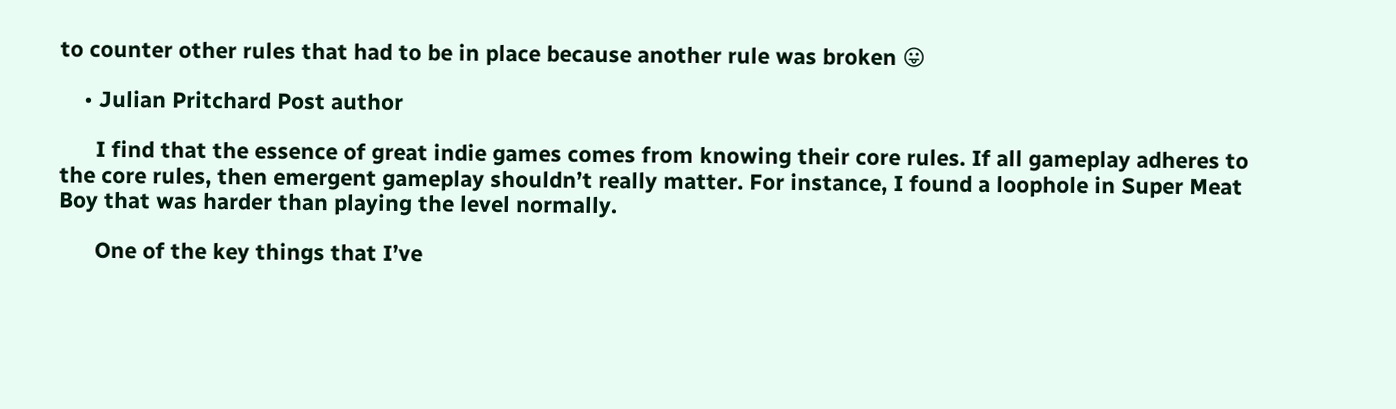to counter other rules that had to be in place because another rule was broken 😛

    • Julian Pritchard Post author

      I find that the essence of great indie games comes from knowing their core rules. If all gameplay adheres to the core rules, then emergent gameplay shouldn’t really matter. For instance, I found a loophole in Super Meat Boy that was harder than playing the level normally.

      One of the key things that I’ve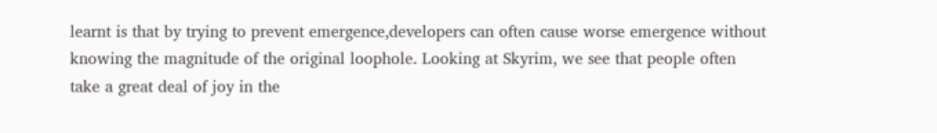learnt is that by trying to prevent emergence,developers can often cause worse emergence without knowing the magnitude of the original loophole. Looking at Skyrim, we see that people often take a great deal of joy in the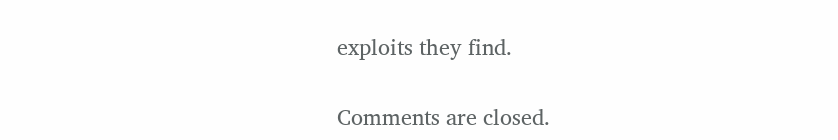exploits they find.

Comments are closed.